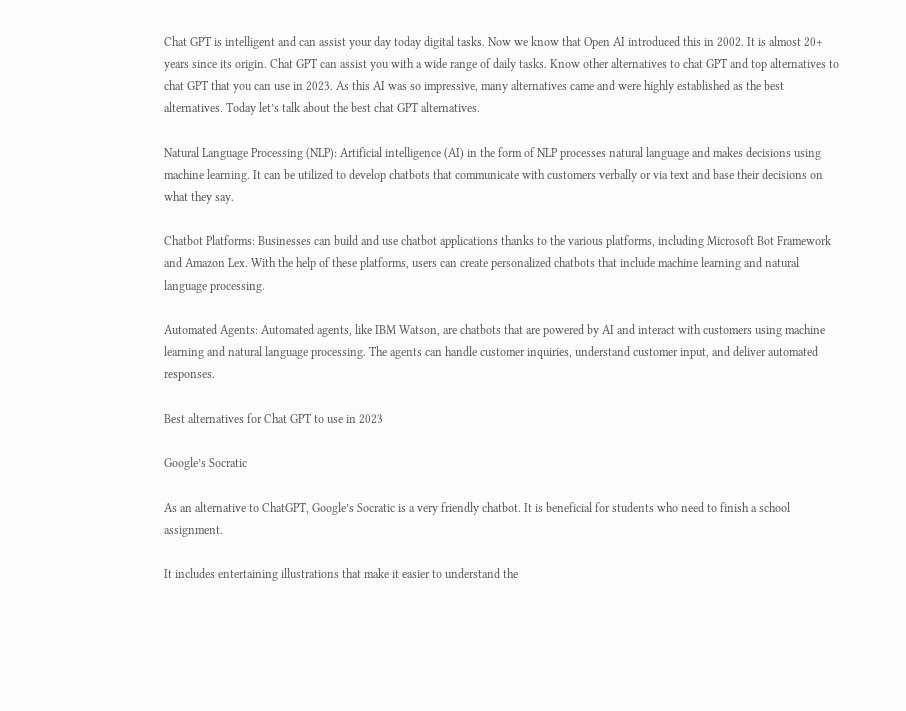Chat GPT is intelligent and can assist your day today digital tasks. Now we know that Open AI introduced this in 2002. It is almost 20+ years since its origin. Chat GPT can assist you with a wide range of daily tasks. Know other alternatives to chat GPT and top alternatives to chat GPT that you can use in 2023. As this AI was so impressive, many alternatives came and were highly established as the best alternatives. Today let’s talk about the best chat GPT alternatives.

Natural Language Processing (NLP): Artificial intelligence (AI) in the form of NLP processes natural language and makes decisions using machine learning. It can be utilized to develop chatbots that communicate with customers verbally or via text and base their decisions on what they say.

Chatbot Platforms: Businesses can build and use chatbot applications thanks to the various platforms, including Microsoft Bot Framework and Amazon Lex. With the help of these platforms, users can create personalized chatbots that include machine learning and natural language processing.

Automated Agents: Automated agents, like IBM Watson, are chatbots that are powered by AI and interact with customers using machine learning and natural language processing. The agents can handle customer inquiries, understand customer input, and deliver automated responses.

Best alternatives for Chat GPT to use in 2023

Google’s Socratic

As an alternative to ChatGPT, Google’s Socratic is a very friendly chatbot. It is beneficial for students who need to finish a school assignment.

It includes entertaining illustrations that make it easier to understand the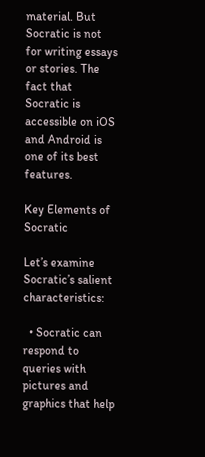material. But Socratic is not for writing essays or stories. The fact that Socratic is accessible on iOS and Android is one of its best features.

Key Elements of Socratic

Let’s examine Socratic’s salient characteristics:

  • Socratic can respond to queries with pictures and graphics that help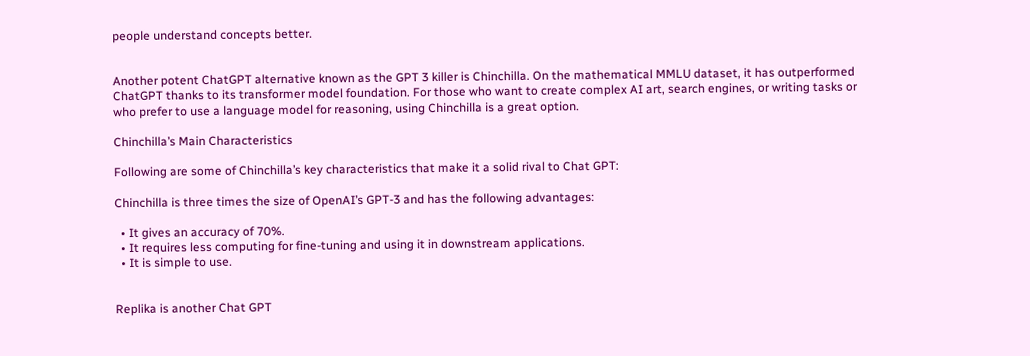people understand concepts better.


Another potent ChatGPT alternative known as the GPT 3 killer is Chinchilla. On the mathematical MMLU dataset, it has outperformed ChatGPT thanks to its transformer model foundation. For those who want to create complex AI art, search engines, or writing tasks or who prefer to use a language model for reasoning, using Chinchilla is a great option.

Chinchilla’s Main Characteristics

Following are some of Chinchilla’s key characteristics that make it a solid rival to Chat GPT:

Chinchilla is three times the size of OpenAI’s GPT-3 and has the following advantages:

  • It gives an accuracy of 70%.
  • It requires less computing for fine-tuning and using it in downstream applications.
  • It is simple to use.


Replika is another Chat GPT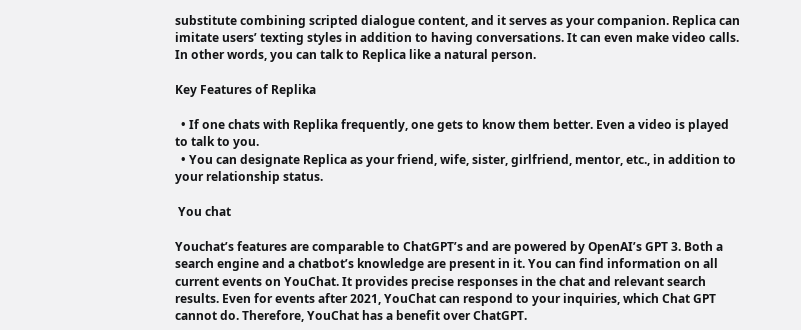substitute combining scripted dialogue content, and it serves as your companion. Replica can imitate users’ texting styles in addition to having conversations. It can even make video calls. In other words, you can talk to Replica like a natural person.

Key Features of Replika

  • If one chats with Replika frequently, one gets to know them better. Even a video is played to talk to you.
  • You can designate Replica as your friend, wife, sister, girlfriend, mentor, etc., in addition to your relationship status.

 You chat

Youchat’s features are comparable to ChatGPT’s and are powered by OpenAI’s GPT 3. Both a search engine and a chatbot’s knowledge are present in it. You can find information on all current events on YouChat. It provides precise responses in the chat and relevant search results. Even for events after 2021, YouChat can respond to your inquiries, which Chat GPT cannot do. Therefore, YouChat has a benefit over ChatGPT.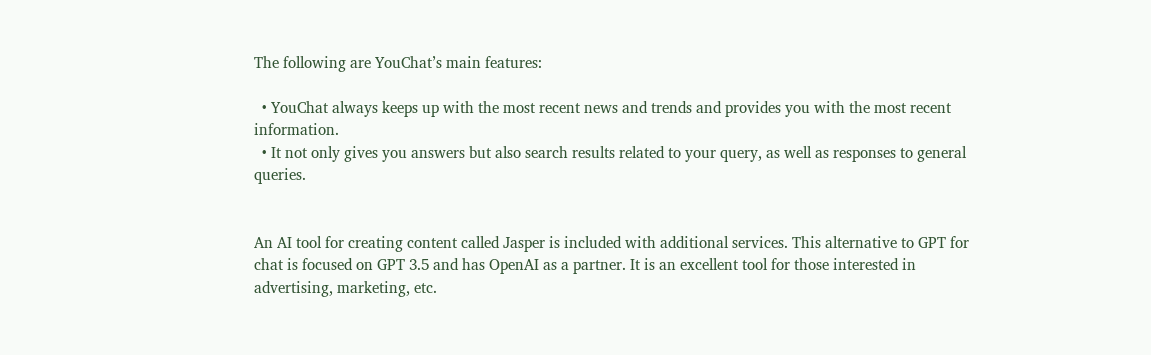The following are YouChat’s main features:

  • YouChat always keeps up with the most recent news and trends and provides you with the most recent information.
  • It not only gives you answers but also search results related to your query, as well as responses to general queries.


An AI tool for creating content called Jasper is included with additional services. This alternative to GPT for chat is focused on GPT 3.5 and has OpenAI as a partner. It is an excellent tool for those interested in advertising, marketing, etc.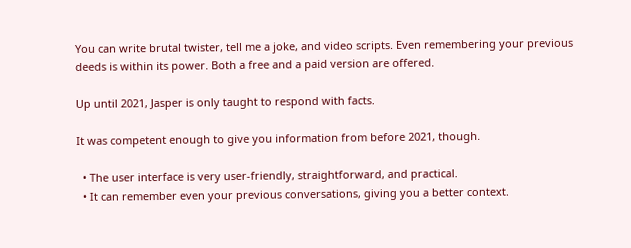You can write brutal twister, tell me a joke, and video scripts. Even remembering your previous deeds is within its power. Both a free and a paid version are offered.

Up until 2021, Jasper is only taught to respond with facts.

It was competent enough to give you information from before 2021, though.

  • The user interface is very user-friendly, straightforward, and practical.
  • It can remember even your previous conversations, giving you a better context.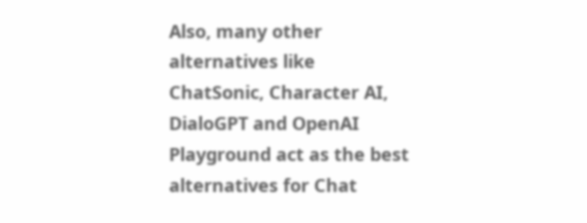Also, many other alternatives like ChatSonic, Character AI, DialoGPT and OpenAI Playground act as the best alternatives for Chat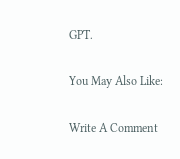GPT.

You May Also Like:

Write A Comment